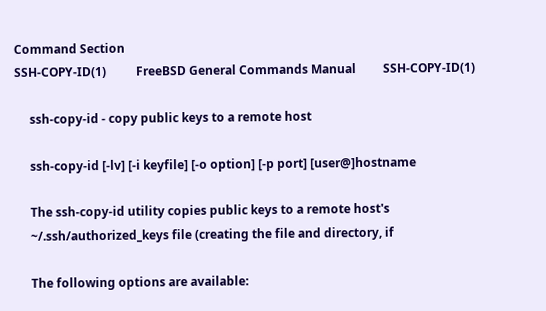Command Section
SSH-COPY-ID(1)          FreeBSD General Commands Manual         SSH-COPY-ID(1)

     ssh-copy-id - copy public keys to a remote host

     ssh-copy-id [-lv] [-i keyfile] [-o option] [-p port] [user@]hostname

     The ssh-copy-id utility copies public keys to a remote host's
     ~/.ssh/authorized_keys file (creating the file and directory, if

     The following options are available: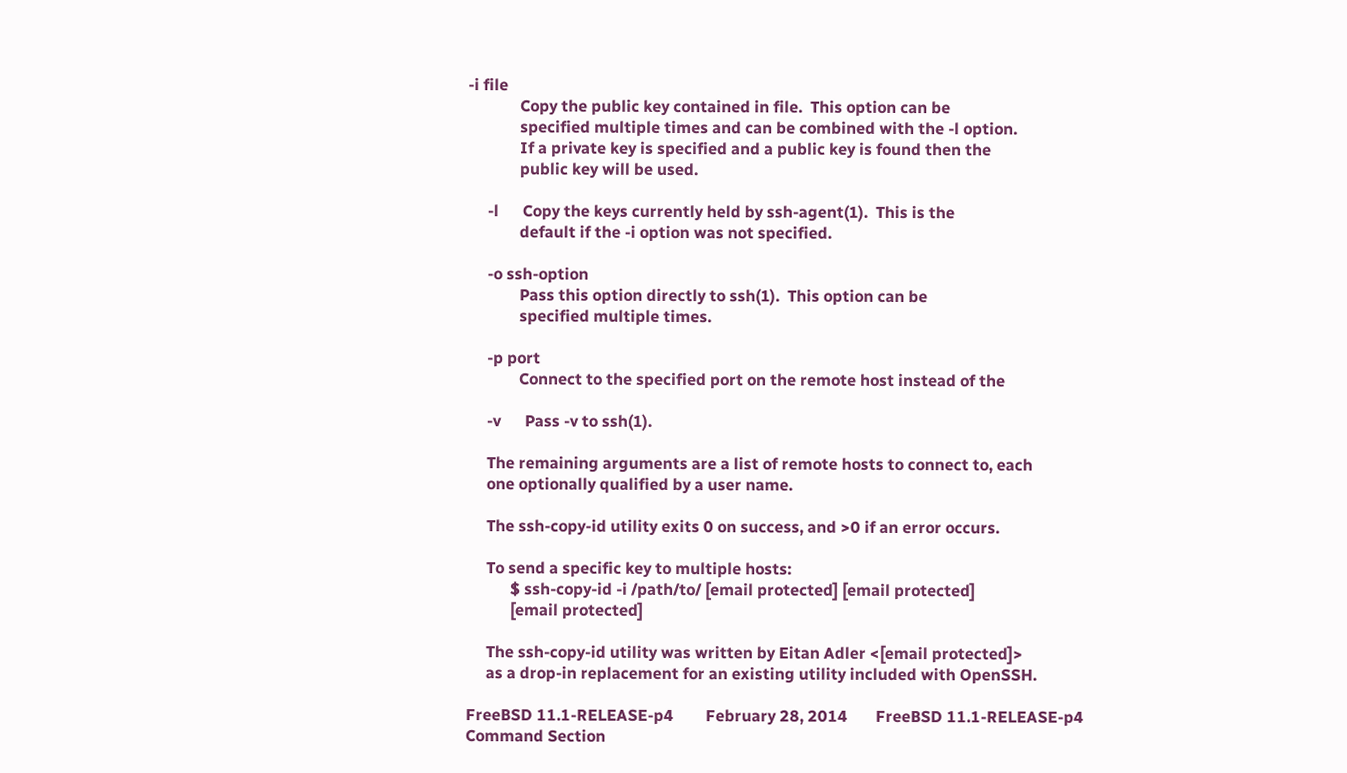-i file
             Copy the public key contained in file.  This option can be
             specified multiple times and can be combined with the -l option.
             If a private key is specified and a public key is found then the
             public key will be used.

     -l      Copy the keys currently held by ssh-agent(1).  This is the
             default if the -i option was not specified.

     -o ssh-option
             Pass this option directly to ssh(1).  This option can be
             specified multiple times.

     -p port
             Connect to the specified port on the remote host instead of the

     -v      Pass -v to ssh(1).

     The remaining arguments are a list of remote hosts to connect to, each
     one optionally qualified by a user name.

     The ssh-copy-id utility exits 0 on success, and >0 if an error occurs.

     To send a specific key to multiple hosts:
           $ ssh-copy-id -i /path/to/ [email protected] [email protected]
           [email protected]

     The ssh-copy-id utility was written by Eitan Adler <[email protected]>
     as a drop-in replacement for an existing utility included with OpenSSH.

FreeBSD 11.1-RELEASE-p4        February 28, 2014       FreeBSD 11.1-RELEASE-p4
Command Section